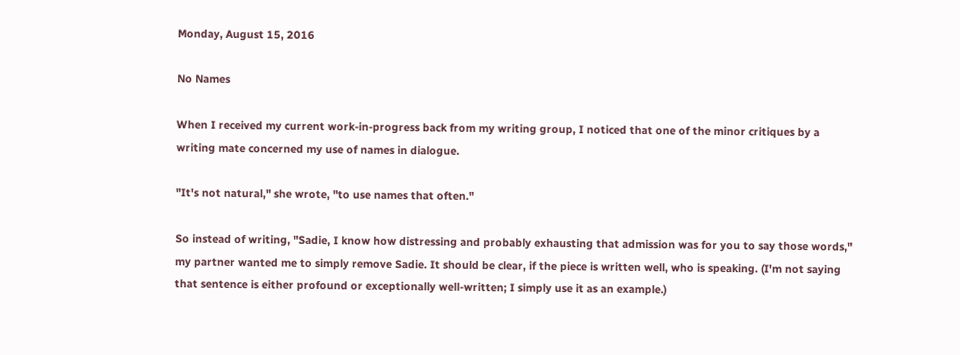Monday, August 15, 2016

No Names

When I received my current work-in-progress back from my writing group, I noticed that one of the minor critiques by a writing mate concerned my use of names in dialogue.

"It's not natural," she wrote, "to use names that often."

So instead of writing, "Sadie, I know how distressing and probably exhausting that admission was for you to say those words," my partner wanted me to simply remove Sadie. It should be clear, if the piece is written well, who is speaking. (I'm not saying that sentence is either profound or exceptionally well-written; I simply use it as an example.)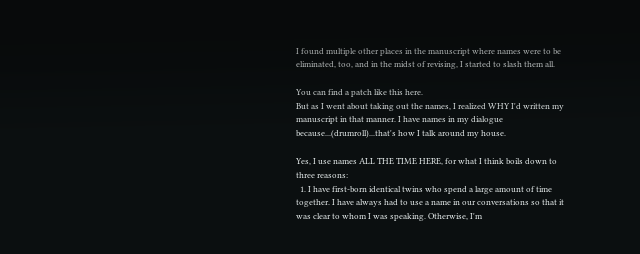I found multiple other places in the manuscript where names were to be eliminated, too, and in the midst of revising, I started to slash them all.

You can find a patch like this here.
But as I went about taking out the names, I realized WHY I'd written my manuscript in that manner. I have names in my dialogue because...(drumroll)...that's how I talk around my house.

Yes, I use names ALL THE TIME HERE, for what I think boils down to three reasons:
  1. I have first-born identical twins who spend a large amount of time together. I have always had to use a name in our conversations so that it was clear to whom I was speaking. Otherwise, I'm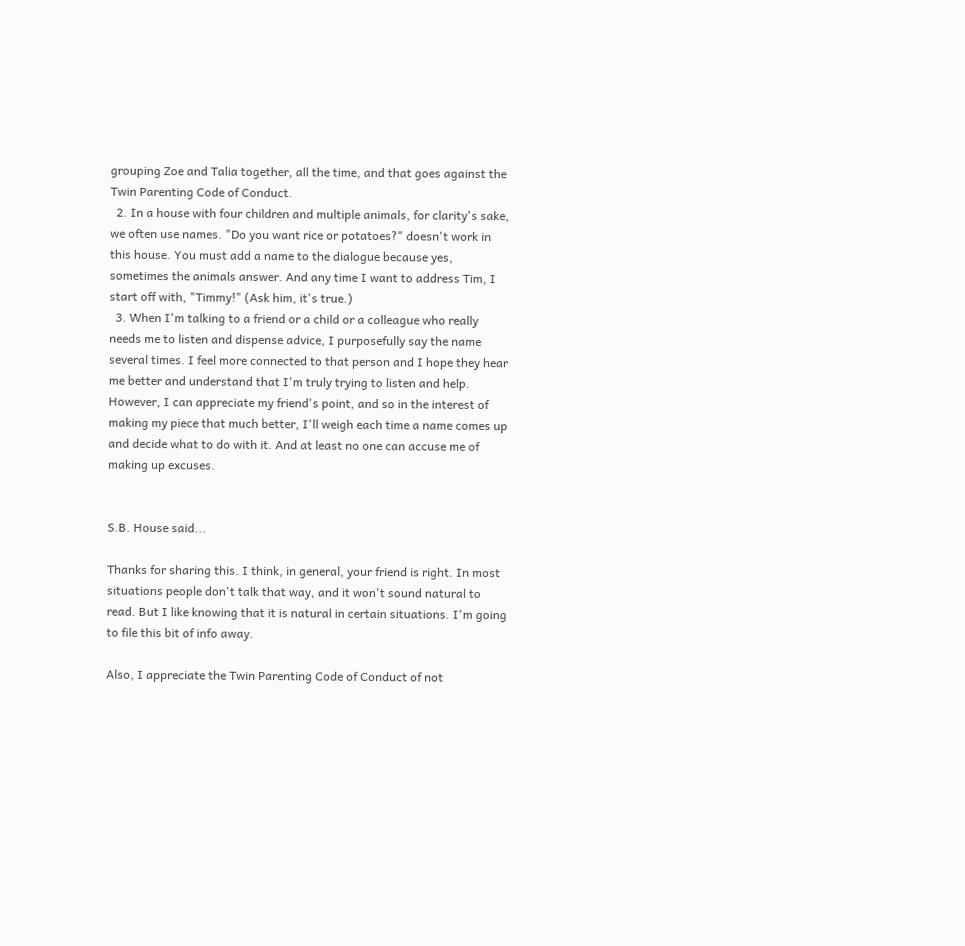grouping Zoe and Talia together, all the time, and that goes against the Twin Parenting Code of Conduct.
  2. In a house with four children and multiple animals, for clarity's sake, we often use names. "Do you want rice or potatoes?" doesn't work in this house. You must add a name to the dialogue because yes, sometimes the animals answer. And any time I want to address Tim, I start off with, "Timmy!" (Ask him, it's true.)
  3. When I'm talking to a friend or a child or a colleague who really needs me to listen and dispense advice, I purposefully say the name several times. I feel more connected to that person and I hope they hear me better and understand that I'm truly trying to listen and help.
However, I can appreciate my friend's point, and so in the interest of making my piece that much better, I'll weigh each time a name comes up and decide what to do with it. And at least no one can accuse me of making up excuses.


S.B. House said...

Thanks for sharing this. I think, in general, your friend is right. In most situations people don't talk that way, and it won't sound natural to read. But I like knowing that it is natural in certain situations. I'm going to file this bit of info away.

Also, I appreciate the Twin Parenting Code of Conduct of not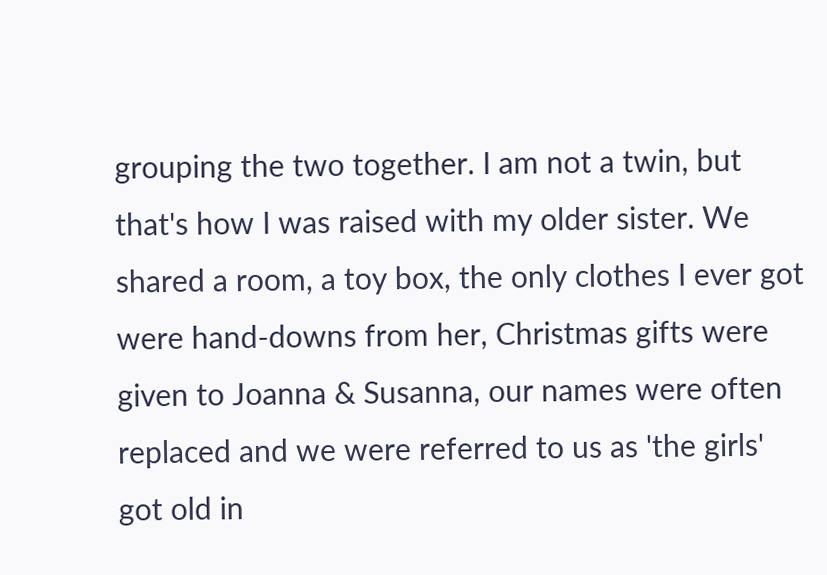grouping the two together. I am not a twin, but that's how I was raised with my older sister. We shared a room, a toy box, the only clothes I ever got were hand-downs from her, Christmas gifts were given to Joanna & Susanna, our names were often replaced and we were referred to us as 'the girls' got old in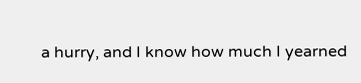a hurry, and I know how much I yearned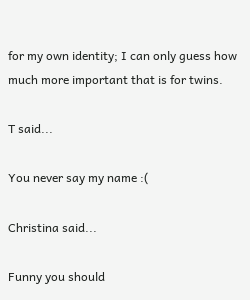for my own identity; I can only guess how much more important that is for twins.

T said...

You never say my name :(

Christina said...

Funny you should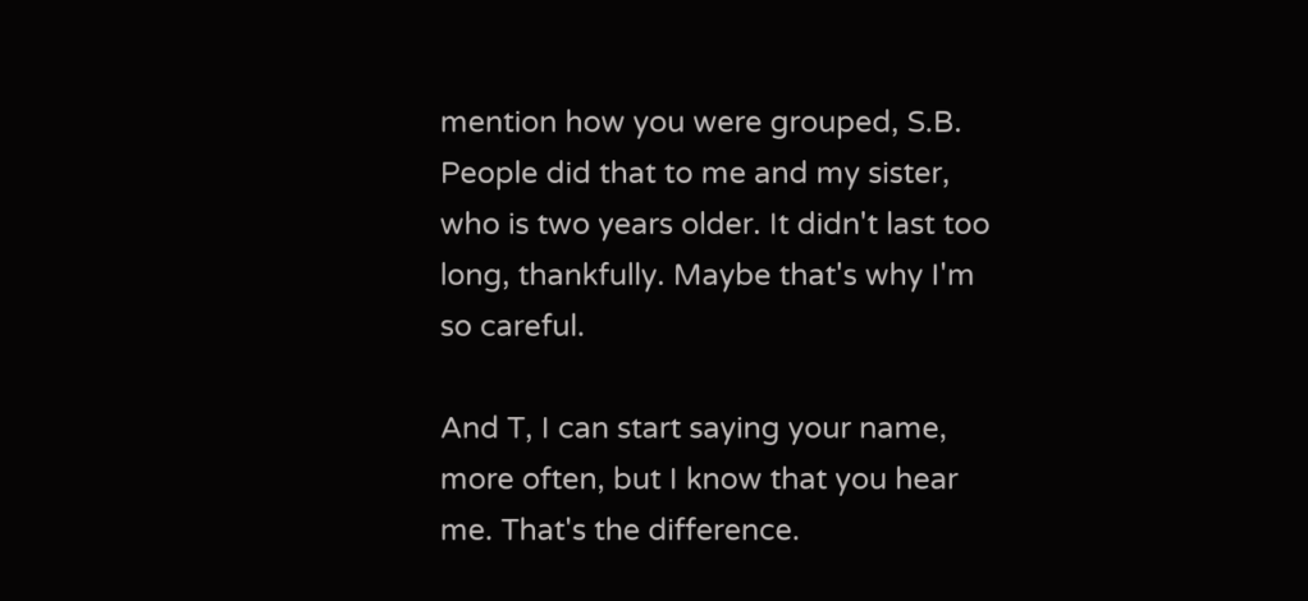mention how you were grouped, S.B. People did that to me and my sister, who is two years older. It didn't last too long, thankfully. Maybe that's why I'm so careful.

And T, I can start saying your name, more often, but I know that you hear me. That's the difference.